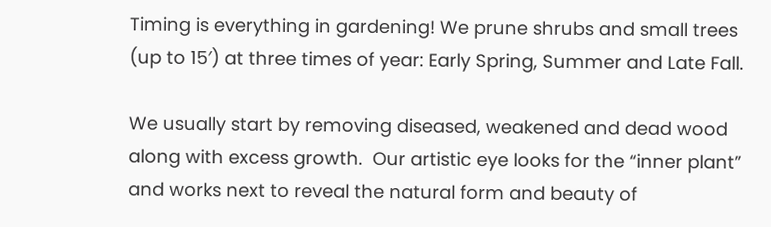Timing is everything in gardening! We prune shrubs and small trees (up to 15′) at three times of year: Early Spring, Summer and Late Fall.

We usually start by removing diseased, weakened and dead wood along with excess growth.  Our artistic eye looks for the “inner plant” and works next to reveal the natural form and beauty of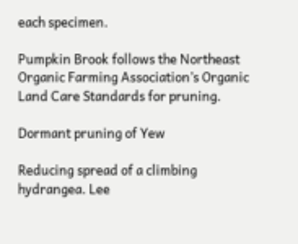each specimen.

Pumpkin Brook follows the Northeast Organic Farming Association’s Organic Land Care Standards for pruning.

Dormant pruning of Yew

Reducing spread of a climbing hydrangea. Lee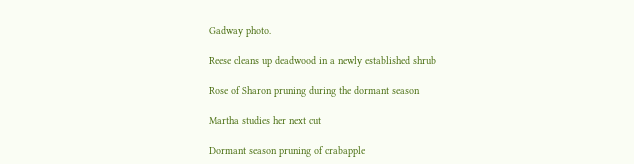Gadway photo.

Reese cleans up deadwood in a newly established shrub

Rose of Sharon pruning during the dormant season

Martha studies her next cut

Dormant season pruning of crabapple